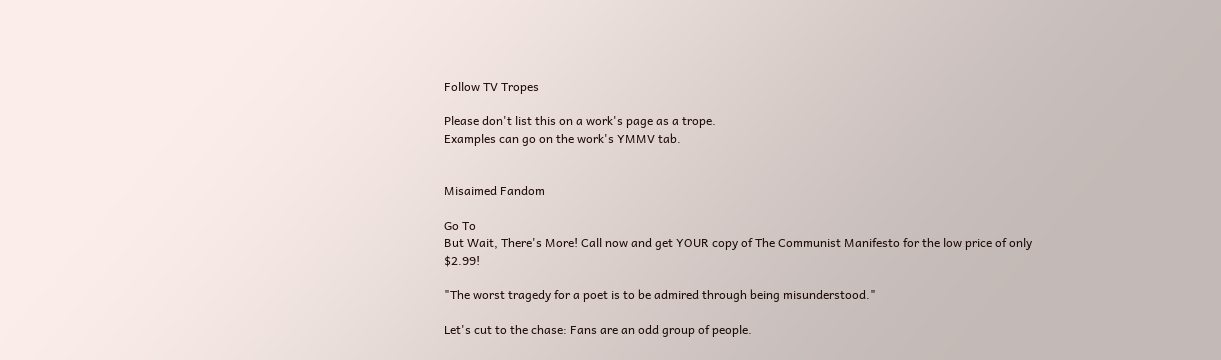Follow TV Tropes

Please don't list this on a work's page as a trope.
Examples can go on the work's YMMV tab.


Misaimed Fandom

Go To
But Wait, There's More! Call now and get YOUR copy of The Communist Manifesto for the low price of only $2.99!

"The worst tragedy for a poet is to be admired through being misunderstood."

Let's cut to the chase: Fans are an odd group of people.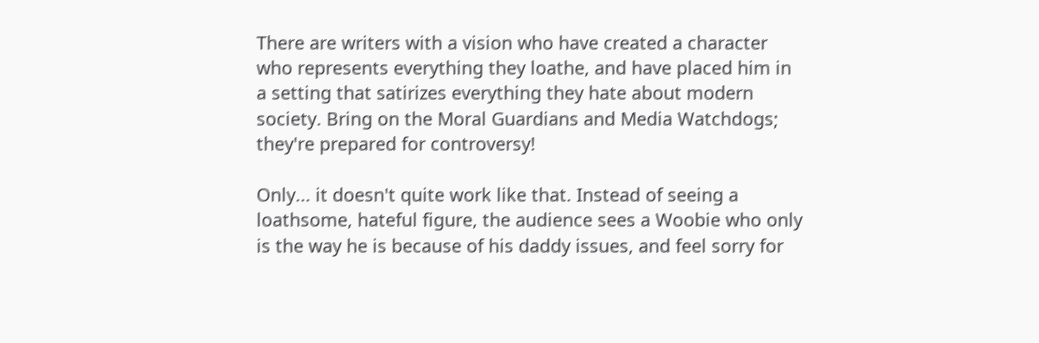There are writers with a vision who have created a character who represents everything they loathe, and have placed him in a setting that satirizes everything they hate about modern society. Bring on the Moral Guardians and Media Watchdogs; they're prepared for controversy!

Only... it doesn't quite work like that. Instead of seeing a loathsome, hateful figure, the audience sees a Woobie who only is the way he is because of his daddy issues, and feel sorry for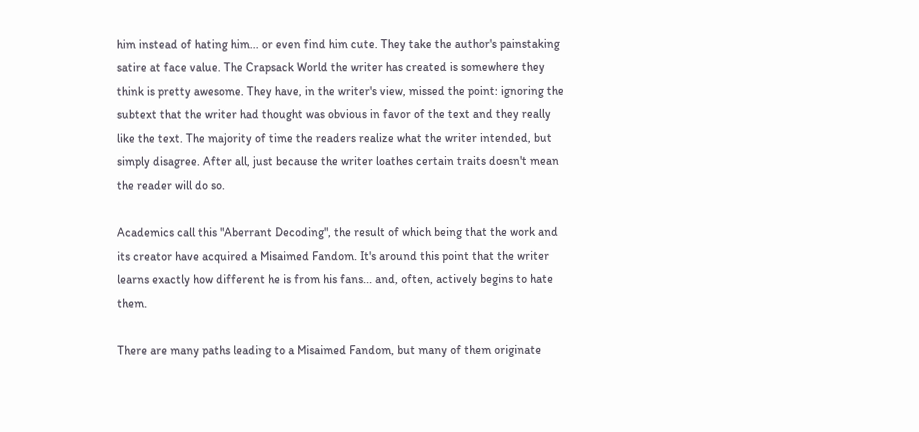him instead of hating him... or even find him cute. They take the author's painstaking satire at face value. The Crapsack World the writer has created is somewhere they think is pretty awesome. They have, in the writer's view, missed the point: ignoring the subtext that the writer had thought was obvious in favor of the text and they really like the text. The majority of time the readers realize what the writer intended, but simply disagree. After all, just because the writer loathes certain traits doesn't mean the reader will do so.

Academics call this "Aberrant Decoding", the result of which being that the work and its creator have acquired a Misaimed Fandom. It's around this point that the writer learns exactly how different he is from his fans... and, often, actively begins to hate them.

There are many paths leading to a Misaimed Fandom, but many of them originate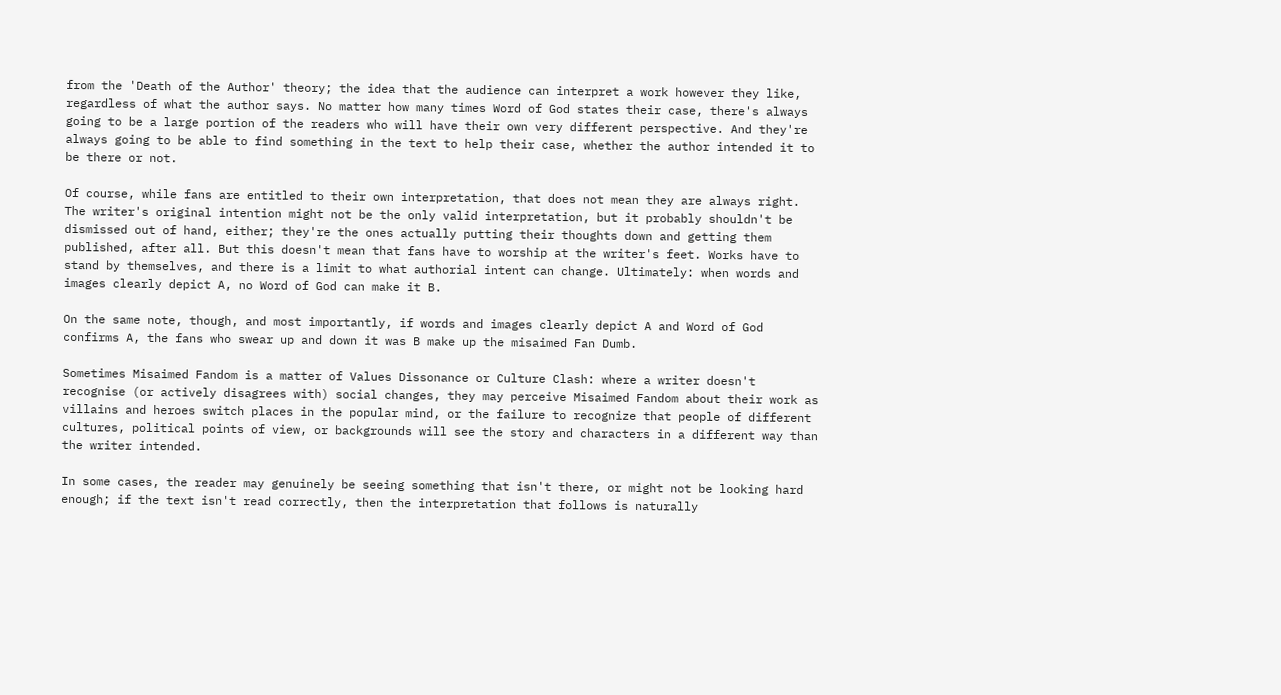from the 'Death of the Author' theory; the idea that the audience can interpret a work however they like, regardless of what the author says. No matter how many times Word of God states their case, there's always going to be a large portion of the readers who will have their own very different perspective. And they're always going to be able to find something in the text to help their case, whether the author intended it to be there or not.

Of course, while fans are entitled to their own interpretation, that does not mean they are always right. The writer's original intention might not be the only valid interpretation, but it probably shouldn't be dismissed out of hand, either; they're the ones actually putting their thoughts down and getting them published, after all. But this doesn't mean that fans have to worship at the writer's feet. Works have to stand by themselves, and there is a limit to what authorial intent can change. Ultimately: when words and images clearly depict A, no Word of God can make it B.

On the same note, though, and most importantly, if words and images clearly depict A and Word of God confirms A, the fans who swear up and down it was B make up the misaimed Fan Dumb.

Sometimes Misaimed Fandom is a matter of Values Dissonance or Culture Clash: where a writer doesn't recognise (or actively disagrees with) social changes, they may perceive Misaimed Fandom about their work as villains and heroes switch places in the popular mind, or the failure to recognize that people of different cultures, political points of view, or backgrounds will see the story and characters in a different way than the writer intended.

In some cases, the reader may genuinely be seeing something that isn't there, or might not be looking hard enough; if the text isn't read correctly, then the interpretation that follows is naturally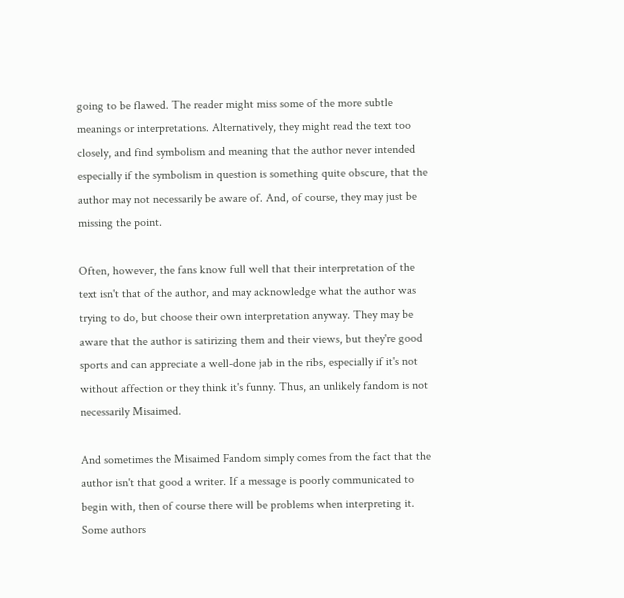going to be flawed. The reader might miss some of the more subtle meanings or interpretations. Alternatively, they might read the text too closely, and find symbolism and meaning that the author never intended especially if the symbolism in question is something quite obscure, that the author may not necessarily be aware of. And, of course, they may just be missing the point.

Often, however, the fans know full well that their interpretation of the text isn't that of the author, and may acknowledge what the author was trying to do, but choose their own interpretation anyway. They may be aware that the author is satirizing them and their views, but they're good sports and can appreciate a well-done jab in the ribs, especially if it's not without affection or they think it's funny. Thus, an unlikely fandom is not necessarily Misaimed.

And sometimes the Misaimed Fandom simply comes from the fact that the author isn't that good a writer. If a message is poorly communicated to begin with, then of course there will be problems when interpreting it. Some authors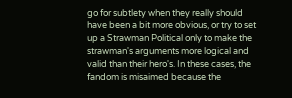go for subtlety when they really should have been a bit more obvious, or try to set up a Strawman Political only to make the strawman's arguments more logical and valid than their hero's. In these cases, the fandom is misaimed because the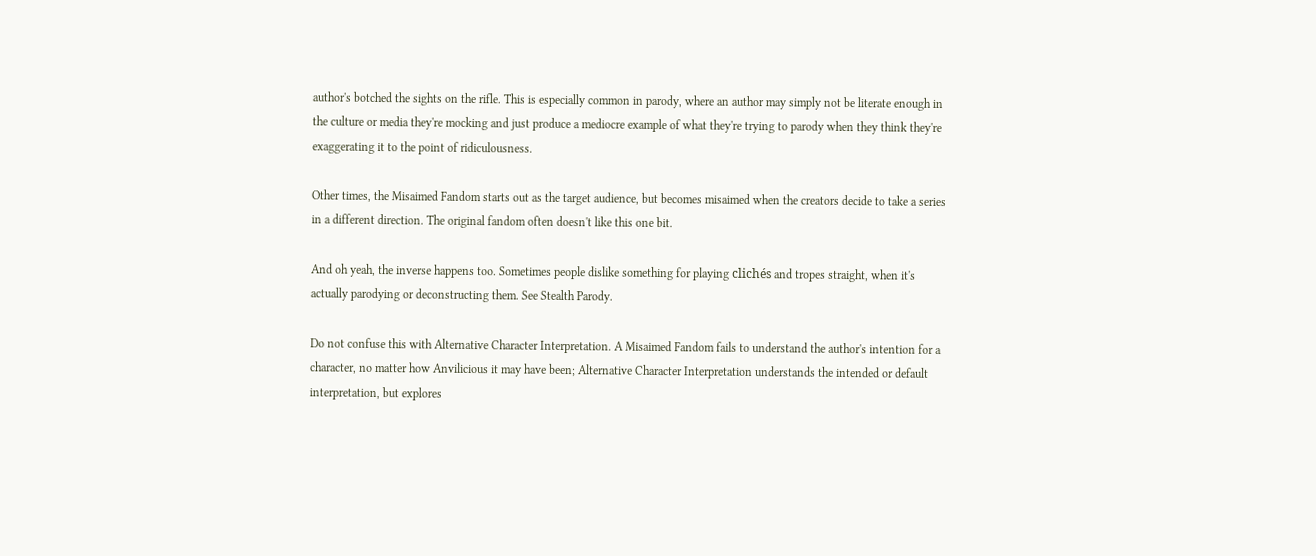author's botched the sights on the rifle. This is especially common in parody, where an author may simply not be literate enough in the culture or media they're mocking and just produce a mediocre example of what they're trying to parody when they think they're exaggerating it to the point of ridiculousness.

Other times, the Misaimed Fandom starts out as the target audience, but becomes misaimed when the creators decide to take a series in a different direction. The original fandom often doesn't like this one bit.

And oh yeah, the inverse happens too. Sometimes people dislike something for playing clichés and tropes straight, when it's actually parodying or deconstructing them. See Stealth Parody.

Do not confuse this with Alternative Character Interpretation. A Misaimed Fandom fails to understand the author's intention for a character, no matter how Anvilicious it may have been; Alternative Character Interpretation understands the intended or default interpretation, but explores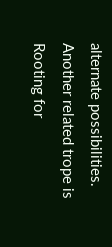alternate possibilities. Another related trope is Rooting for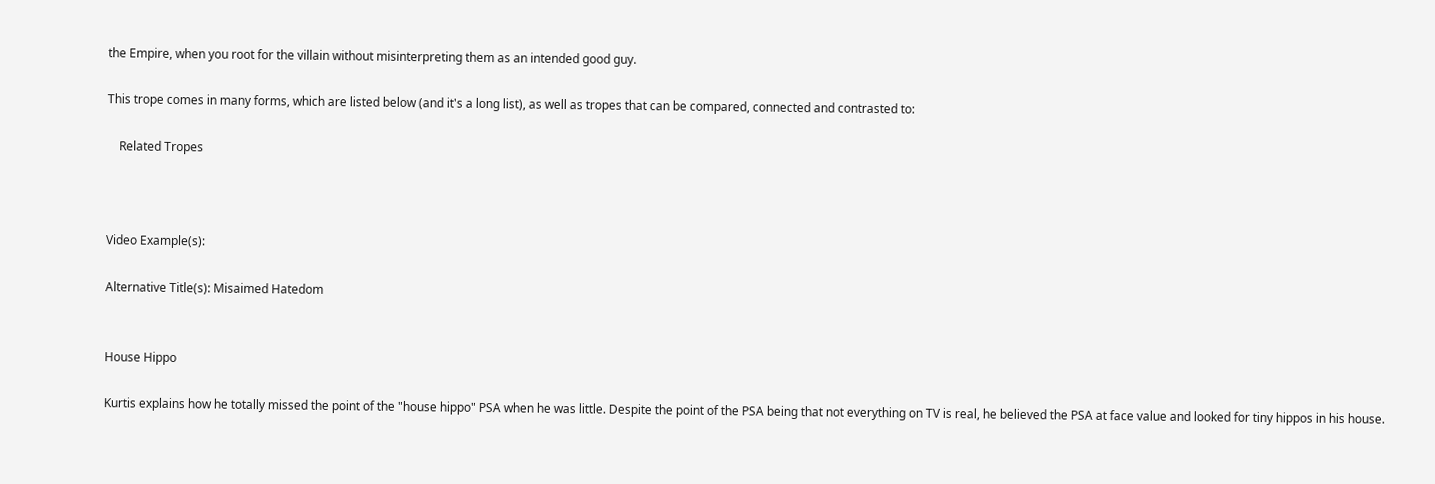the Empire, when you root for the villain without misinterpreting them as an intended good guy.

This trope comes in many forms, which are listed below (and it's a long list), as well as tropes that can be compared, connected and contrasted to:

    Related Tropes



Video Example(s):

Alternative Title(s): Misaimed Hatedom


House Hippo

Kurtis explains how he totally missed the point of the "house hippo" PSA when he was little. Despite the point of the PSA being that not everything on TV is real, he believed the PSA at face value and looked for tiny hippos in his house.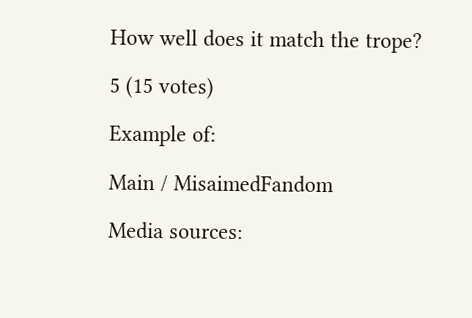How well does it match the trope?

5 (15 votes)

Example of:

Main / MisaimedFandom

Media sources: